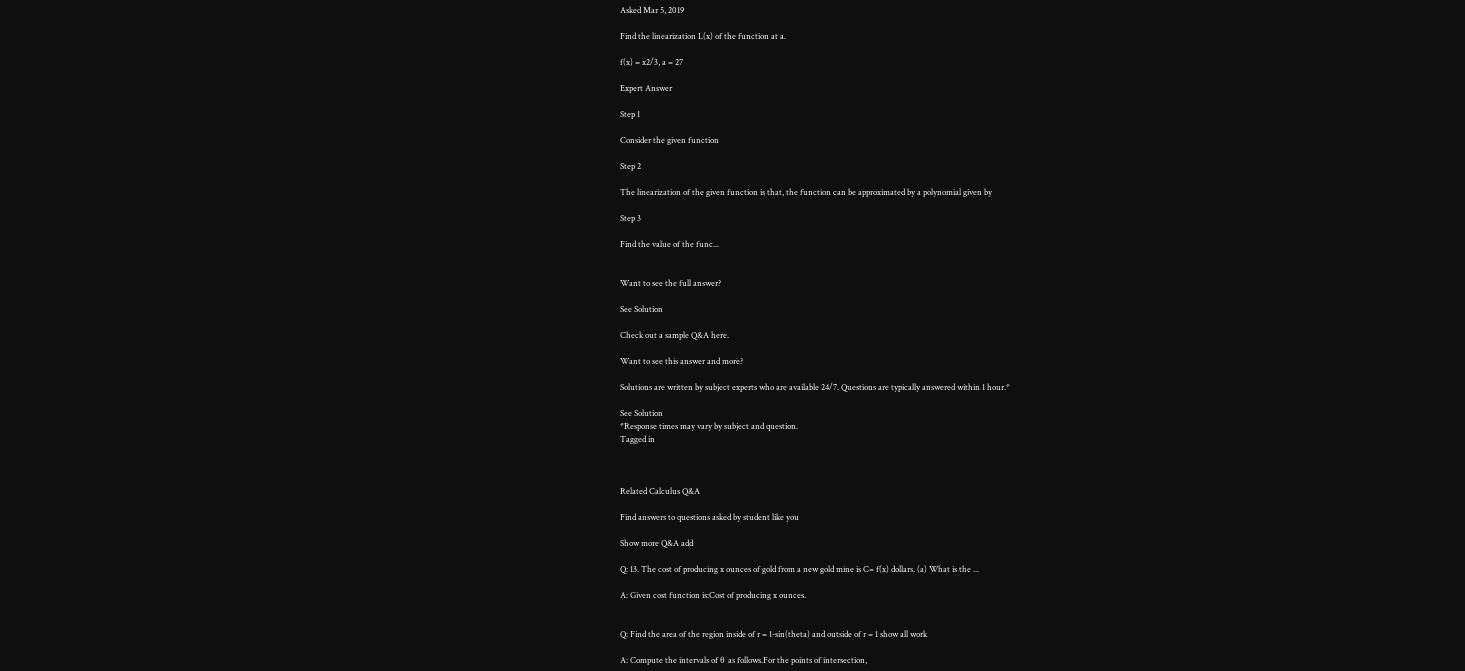Asked Mar 5, 2019

Find the linearization L(x) of the function at a.

f(x) = x2/3, a = 27

Expert Answer

Step 1

Consider the given function

Step 2

The linearization of the given function is that, the function can be approximated by a polynomial given by

Step 3

Find the value of the func...


Want to see the full answer?

See Solution

Check out a sample Q&A here.

Want to see this answer and more?

Solutions are written by subject experts who are available 24/7. Questions are typically answered within 1 hour.*

See Solution
*Response times may vary by subject and question.
Tagged in



Related Calculus Q&A

Find answers to questions asked by student like you

Show more Q&A add

Q: 13. The cost of producing x ounces of gold from a new gold mine is C= f(x) dollars. (a) What is the ...

A: Given cost function is:Cost of producing x ounces.


Q: Find the area of the region inside of r = 1-sin(theta) and outside of r = 1 show all work

A: Compute the intervals of θ as follows.For the points of intersection,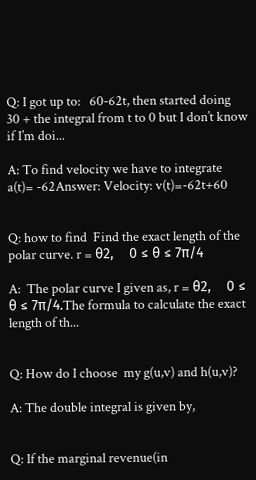Q: I got up to:   60-62t, then started doing  30 + the integral from t to 0 but I don’t know if I’m doi...

A: To find velocity we have to integrate a(t)= -62Answer: Velocity: v(t)=-62t+60


Q: how to find  Find the exact length of the polar curve. r = θ2,    0 ≤ θ ≤ 7π/4

A:  The polar curve I given as, r = θ2,    0 ≤ θ ≤ 7π/4.The formula to calculate the exact length of th...


Q: How do I choose  my g(u,v) and h(u,v)?

A: The double integral is given by,


Q: If the marginal revenue(in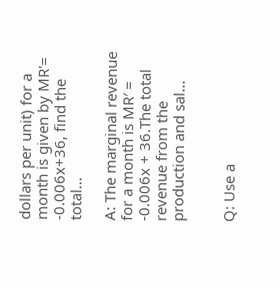dollars per unit) for a month is given by MR'= -0.006x+36, find the total...

A: The marginal revenue for a month is MR′ = -0.006x + 36.The total revenue from the production and sal...


Q: Use a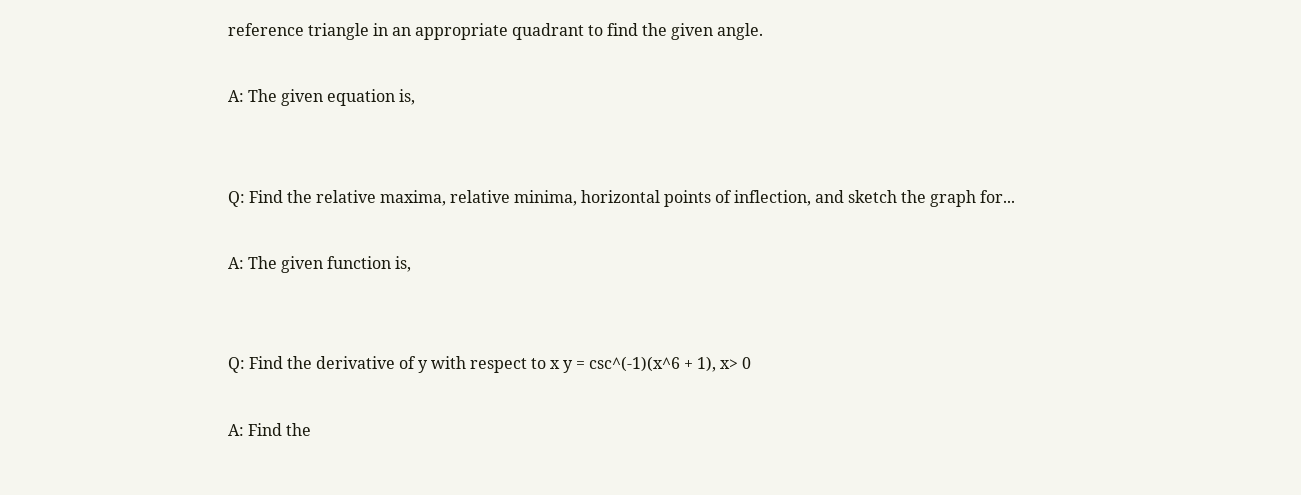reference triangle in an appropriate quadrant to find the given angle.

A: The given equation is,


Q: Find the relative maxima, relative minima, horizontal points of inflection, and sketch the graph for...

A: The given function is,


Q: Find the derivative of y with respect to x y = csc^(-1)(x^6 + 1), x> 0

A: Find the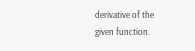derivative of the given function.